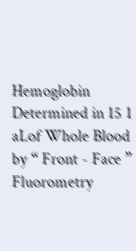Hemoglobin Determined in 15 1 aLof Whole Blood by “ Front - Face ” Fluorometry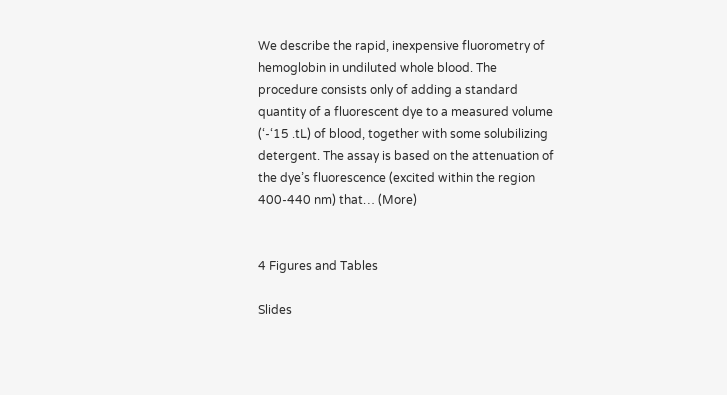We describe the rapid, inexpensive fluorometry of hemoglobin in undiluted whole blood. The procedure consists only of adding a standard quantity of a fluorescent dye to a measured volume (‘-‘15 .tL) of blood, together with some solubilizing detergent. The assay is based on the attenuation of the dye’s fluorescence (excited within the region 400-440 nm) that… (More)


4 Figures and Tables

Slides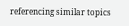referencing similar topics